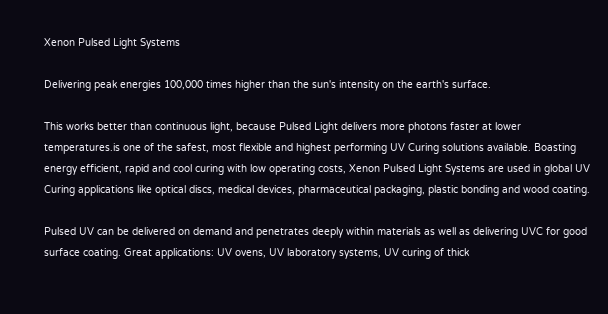Xenon Pulsed Light Systems

Delivering peak energies 100,000 times higher than the sun's intensity on the earth's surface.

This works better than continuous light, because Pulsed Light delivers more photons faster at lower temperatures.is one of the safest, most flexible and highest performing UV Curing solutions available. Boasting energy efficient, rapid and cool curing with low operating costs, Xenon Pulsed Light Systems are used in global UV Curing applications like optical discs, medical devices, pharmaceutical packaging, plastic bonding and wood coating.

Pulsed UV can be delivered on demand and penetrates deeply within materials as well as delivering UVC for good surface coating. Great applications: UV ovens, UV laboratory systems, UV curing of thick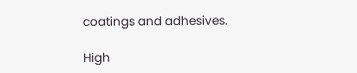coatings and adhesives.

High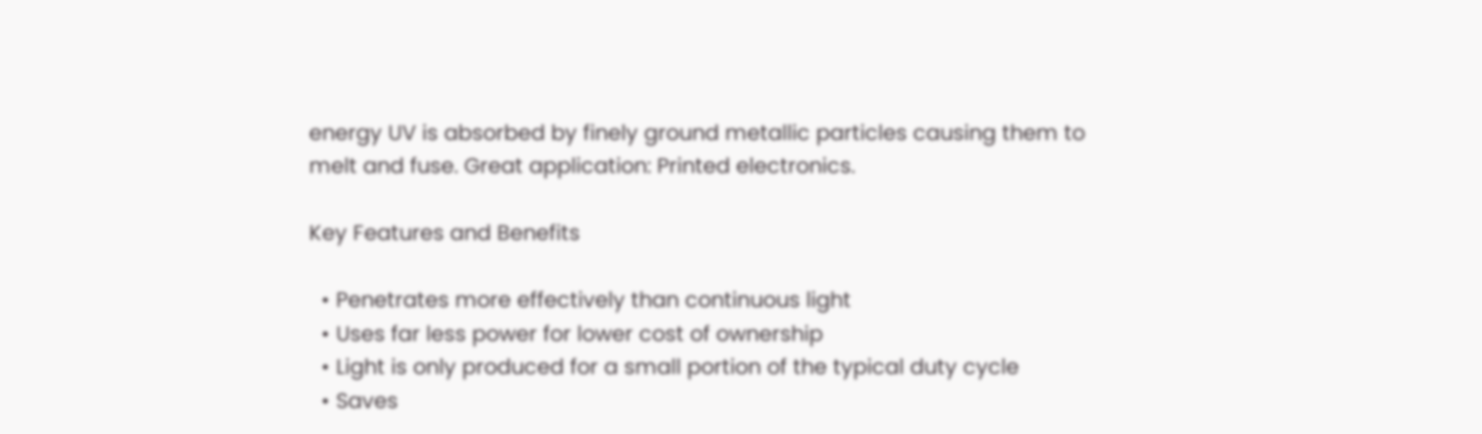energy UV is absorbed by finely ground metallic particles causing them to melt and fuse. Great application: Printed electronics.

Key Features and Benefits

  • Penetrates more effectively than continuous light
  • Uses far less power for lower cost of ownership
  • Light is only produced for a small portion of the typical duty cycle
  • Saves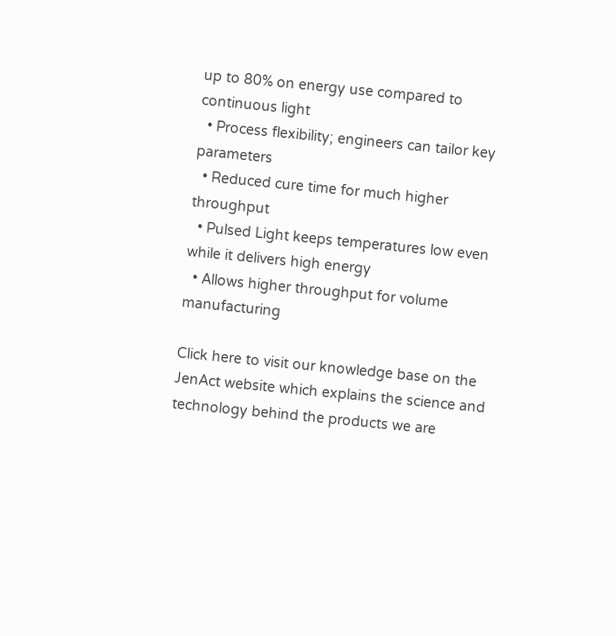up to 80% on energy use compared to continuous light
  • Process flexibility; engineers can tailor key parameters
  • Reduced cure time for much higher throughput
  • Pulsed Light keeps temperatures low even while it delivers high energy
  • Allows higher throughput for volume manufacturing

Click here to visit our knowledge base on the JenAct website which explains the science and technology behind the products we are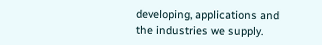developing, applications and the industries we supply.